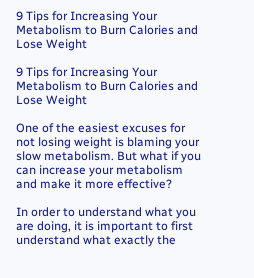9 Tips for Increasing Your Metabolism to Burn Calories and Lose Weight

9 Tips for Increasing Your Metabolism to Burn Calories and Lose Weight

One of the easiest excuses for not losing weight is blaming your slow metabolism. But what if you can increase your metabolism and make it more effective?

In order to understand what you are doing, it is important to first understand what exactly the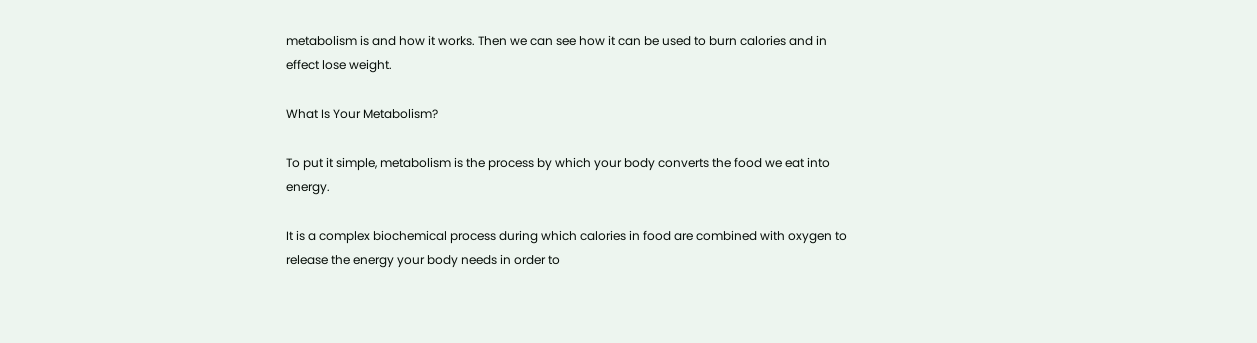metabolism is and how it works. Then we can see how it can be used to burn calories and in effect lose weight.

What Is Your Metabolism?

To put it simple, metabolism is the process by which your body converts the food we eat into energy.

It is a complex biochemical process during which calories in food are combined with oxygen to release the energy your body needs in order to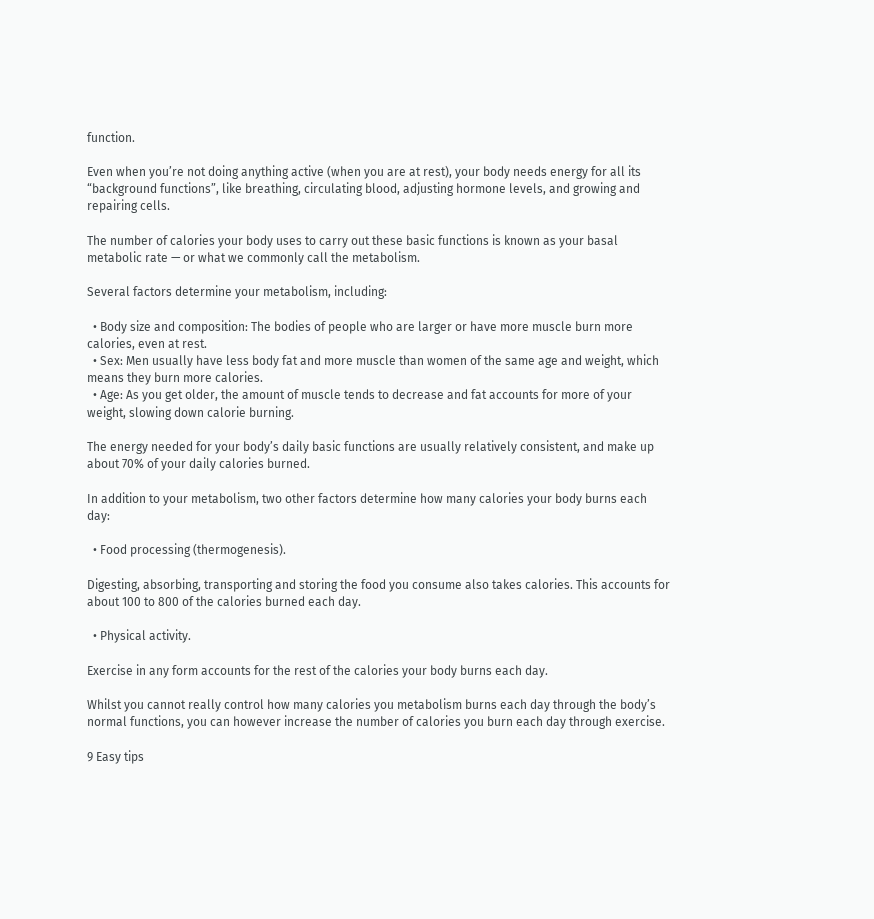function.

Even when you’re not doing anything active (when you are at rest), your body needs energy for all its “background functions”, like breathing, circulating blood, adjusting hormone levels, and growing and repairing cells.

The number of calories your body uses to carry out these basic functions is known as your basal metabolic rate — or what we commonly call the metabolism.

Several factors determine your metabolism, including:

  • Body size and composition: The bodies of people who are larger or have more muscle burn more calories, even at rest.
  • Sex: Men usually have less body fat and more muscle than women of the same age and weight, which means they burn more calories.
  • Age: As you get older, the amount of muscle tends to decrease and fat accounts for more of your weight, slowing down calorie burning.

The energy needed for your body’s daily basic functions are usually relatively consistent, and make up about 70% of your daily calories burned.

In addition to your metabolism, two other factors determine how many calories your body burns each day:

  • Food processing (thermogenesis).

Digesting, absorbing, transporting and storing the food you consume also takes calories. This accounts for about 100 to 800 of the calories burned each day.

  • Physical activity.

Exercise in any form accounts for the rest of the calories your body burns each day.

Whilst you cannot really control how many calories you metabolism burns each day through the body’s normal functions, you can however increase the number of calories you burn each day through exercise.

9 Easy tips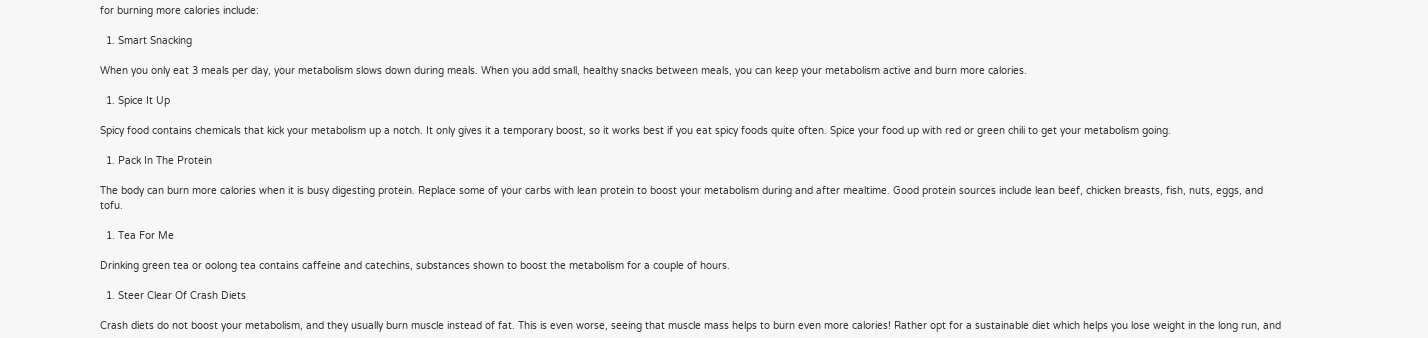for burning more calories include:

  1. Smart Snacking

When you only eat 3 meals per day, your metabolism slows down during meals. When you add small, healthy snacks between meals, you can keep your metabolism active and burn more calories.

  1. Spice It Up

Spicy food contains chemicals that kick your metabolism up a notch. It only gives it a temporary boost, so it works best if you eat spicy foods quite often. Spice your food up with red or green chili to get your metabolism going.

  1. Pack In The Protein

The body can burn more calories when it is busy digesting protein. Replace some of your carbs with lean protein to boost your metabolism during and after mealtime. Good protein sources include lean beef, chicken breasts, fish, nuts, eggs, and tofu.

  1. Tea For Me

Drinking green tea or oolong tea contains caffeine and catechins, substances shown to boost the metabolism for a couple of hours.

  1. Steer Clear Of Crash Diets

Crash diets do not boost your metabolism, and they usually burn muscle instead of fat. This is even worse, seeing that muscle mass helps to burn even more calories! Rather opt for a sustainable diet which helps you lose weight in the long run, and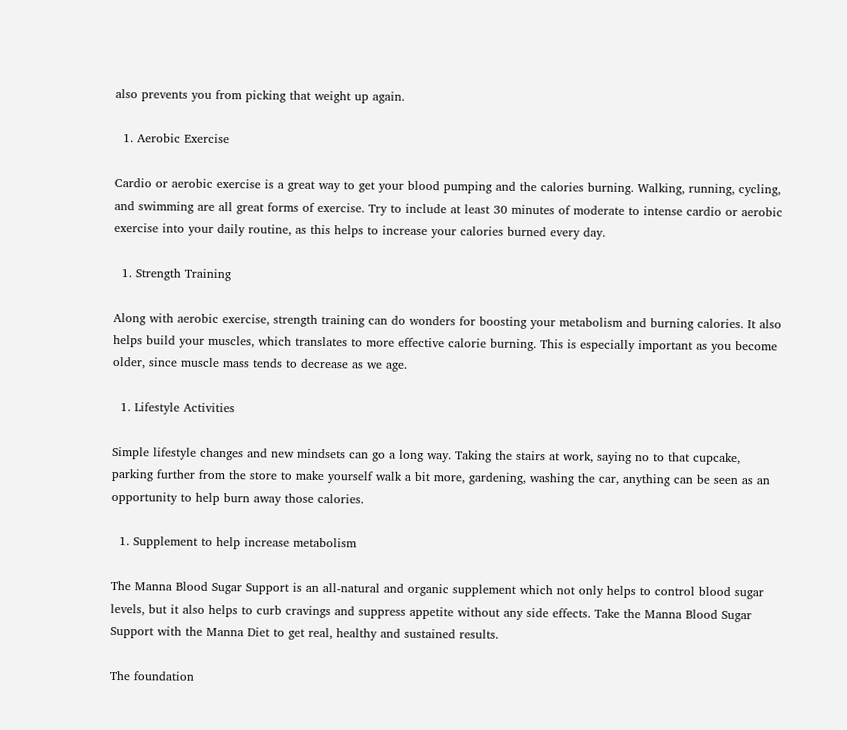also prevents you from picking that weight up again.

  1. Aerobic Exercise

Cardio or aerobic exercise is a great way to get your blood pumping and the calories burning. Walking, running, cycling, and swimming are all great forms of exercise. Try to include at least 30 minutes of moderate to intense cardio or aerobic exercise into your daily routine, as this helps to increase your calories burned every day.

  1. Strength Training

Along with aerobic exercise, strength training can do wonders for boosting your metabolism and burning calories. It also helps build your muscles, which translates to more effective calorie burning. This is especially important as you become older, since muscle mass tends to decrease as we age.

  1. Lifestyle Activities

Simple lifestyle changes and new mindsets can go a long way. Taking the stairs at work, saying no to that cupcake, parking further from the store to make yourself walk a bit more, gardening, washing the car, anything can be seen as an opportunity to help burn away those calories.

  1. Supplement to help increase metabolism

The Manna Blood Sugar Support is an all-natural and organic supplement which not only helps to control blood sugar levels, but it also helps to curb cravings and suppress appetite without any side effects. Take the Manna Blood Sugar Support with the Manna Diet to get real, healthy and sustained results.

The foundation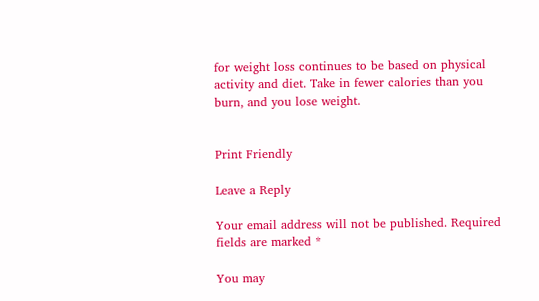for weight loss continues to be based on physical activity and diet. Take in fewer calories than you burn, and you lose weight.


Print Friendly

Leave a Reply

Your email address will not be published. Required fields are marked *

You may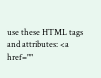use these HTML tags and attributes: <a href=""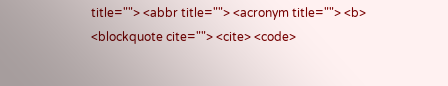title=""> <abbr title=""> <acronym title=""> <b> <blockquote cite=""> <cite> <code>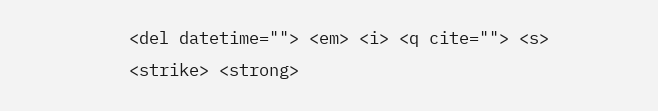<del datetime=""> <em> <i> <q cite=""> <s> <strike> <strong>